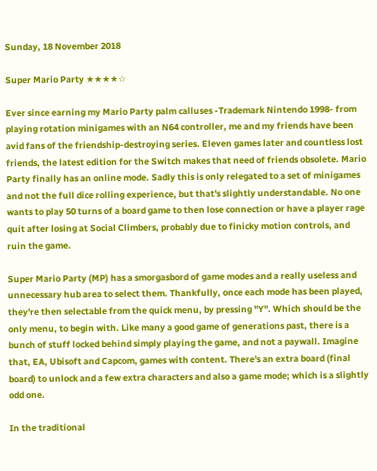Sunday, 18 November 2018

Super Mario Party ★★★★☆

Ever since earning my Mario Party palm calluses -Trademark Nintendo 1998- from playing rotation minigames with an N64 controller, me and my friends have been avid fans of the friendship-destroying series. Eleven games later and countless lost friends, the latest edition for the Switch makes that need of friends obsolete. Mario Party finally has an online mode. Sadly this is only relegated to a set of minigames and not the full dice rolling experience, but that's slightly understandable. No one wants to play 50 turns of a board game to then lose connection or have a player rage quit after losing at Social Climbers, probably due to finicky motion controls, and ruin the game.

Super Mario Party (MP) has a smorgasbord of game modes and a really useless and unnecessary hub area to select them. Thankfully, once each mode has been played, they're then selectable from the quick menu, by pressing "Y". Which should be the only menu, to begin with. Like many a good game of generations past, there is a bunch of stuff locked behind simply playing the game, and not a paywall. Imagine that, EA, Ubisoft and Capcom, games with content. There's an extra board (final board) to unlock and a few extra characters and also a game mode; which is a slightly odd one.

In the traditional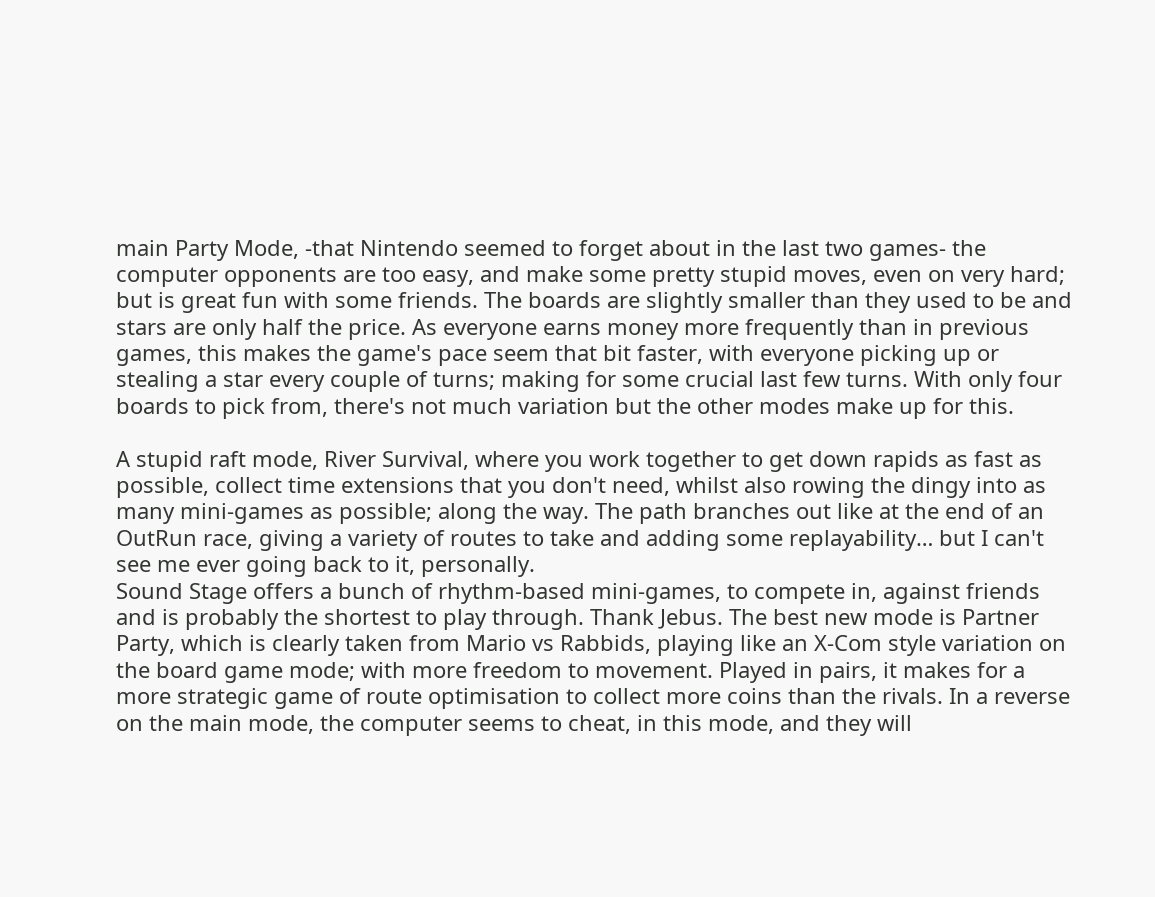main Party Mode, -that Nintendo seemed to forget about in the last two games- the computer opponents are too easy, and make some pretty stupid moves, even on very hard; but is great fun with some friends. The boards are slightly smaller than they used to be and stars are only half the price. As everyone earns money more frequently than in previous games, this makes the game's pace seem that bit faster, with everyone picking up or stealing a star every couple of turns; making for some crucial last few turns. With only four boards to pick from, there's not much variation but the other modes make up for this.

A stupid raft mode, River Survival, where you work together to get down rapids as fast as possible, collect time extensions that you don't need, whilst also rowing the dingy into as many mini-games as possible; along the way. The path branches out like at the end of an OutRun race, giving a variety of routes to take and adding some replayability… but I can't see me ever going back to it, personally.
Sound Stage offers a bunch of rhythm-based mini-games, to compete in, against friends and is probably the shortest to play through. Thank Jebus. The best new mode is Partner Party, which is clearly taken from Mario vs Rabbids, playing like an X-Com style variation on the board game mode; with more freedom to movement. Played in pairs, it makes for a more strategic game of route optimisation to collect more coins than the rivals. In a reverse on the main mode, the computer seems to cheat, in this mode, and they will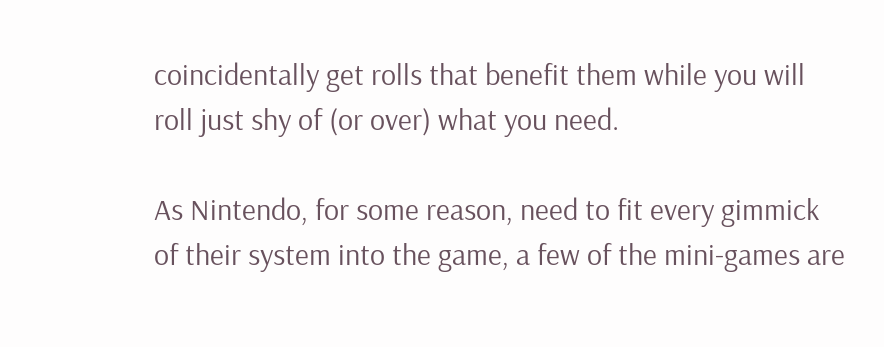coincidentally get rolls that benefit them while you will roll just shy of (or over) what you need.

As Nintendo, for some reason, need to fit every gimmick of their system into the game, a few of the mini-games are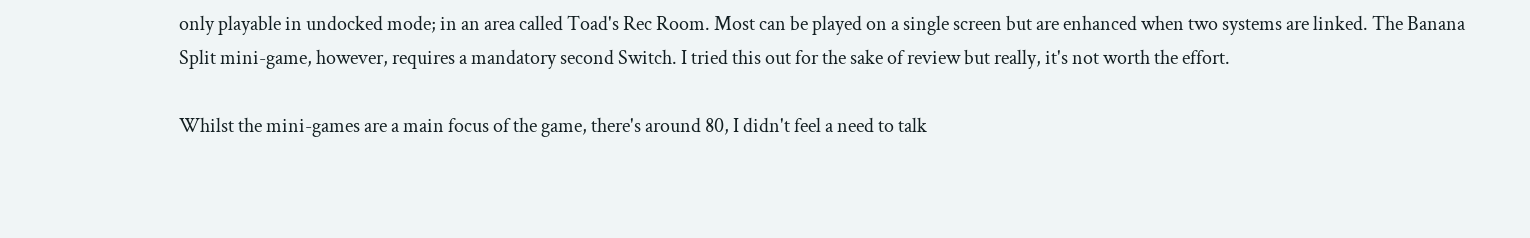only playable in undocked mode; in an area called Toad's Rec Room. Most can be played on a single screen but are enhanced when two systems are linked. The Banana Split mini-game, however, requires a mandatory second Switch. I tried this out for the sake of review but really, it's not worth the effort.

Whilst the mini-games are a main focus of the game, there's around 80, I didn't feel a need to talk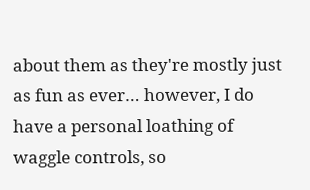about them as they're mostly just as fun as ever… however, I do have a personal loathing of waggle controls, so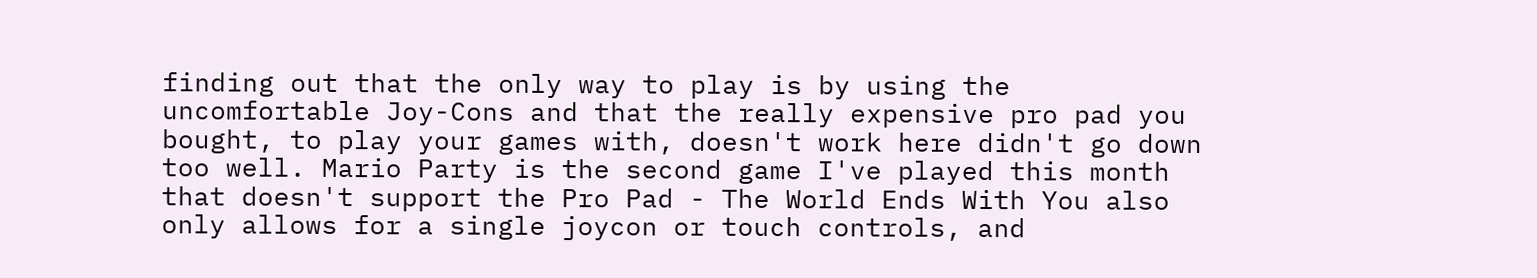finding out that the only way to play is by using the uncomfortable Joy-Cons and that the really expensive pro pad you bought, to play your games with, doesn't work here didn't go down too well. Mario Party is the second game I've played this month that doesn't support the Pro Pad - The World Ends With You also only allows for a single joycon or touch controls, and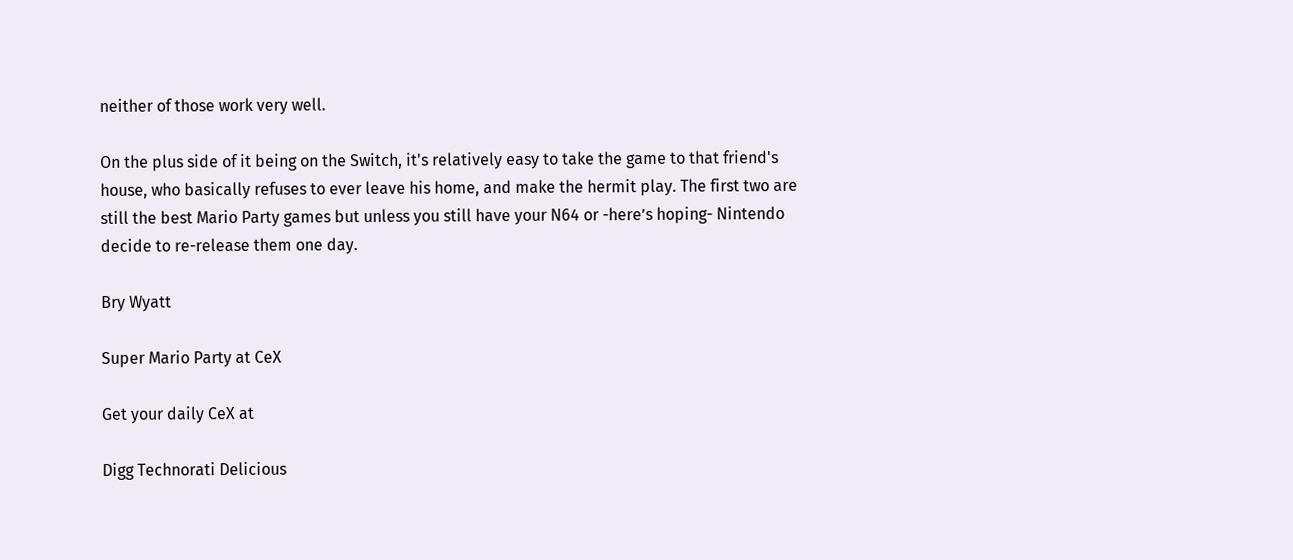neither of those work very well.

On the plus side of it being on the Switch, it's relatively easy to take the game to that friend's house, who basically refuses to ever leave his home, and make the hermit play. The first two are still the best Mario Party games but unless you still have your N64 or -here’s hoping- Nintendo decide to re-release them one day.

Bry Wyatt

Super Mario Party at CeX

Get your daily CeX at

Digg Technorati Delicious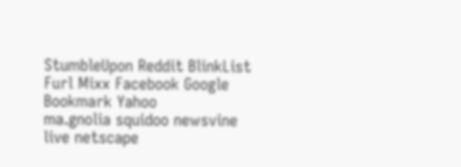StumbleUpon Reddit BlinkList Furl Mixx Facebook Google Bookmark Yahoo
ma.gnolia squidoo newsvine live netscape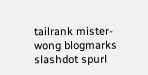tailrank mister-wong blogmarks slashdot spurl